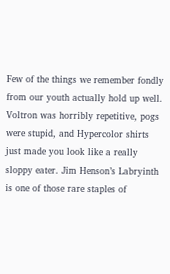Few of the things we remember fondly from our youth actually hold up well. Voltron was horribly repetitive, pogs were stupid, and Hypercolor shirts just made you look like a really sloppy eater. Jim Henson’s Labryinth is one of those rare staples of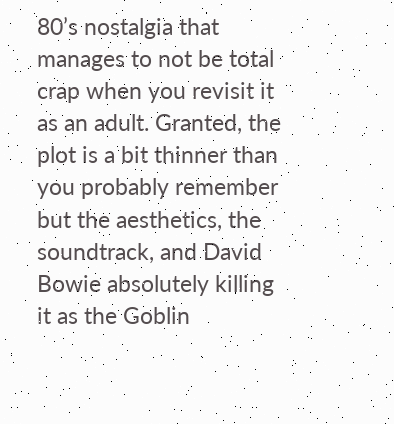80’s nostalgia that manages to not be total crap when you revisit it as an adult. Granted, the plot is a bit thinner than you probably remember but the aesthetics, the soundtrack, and David Bowie absolutely killing it as the Goblin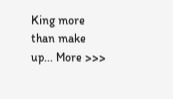King more than make up... More >>>